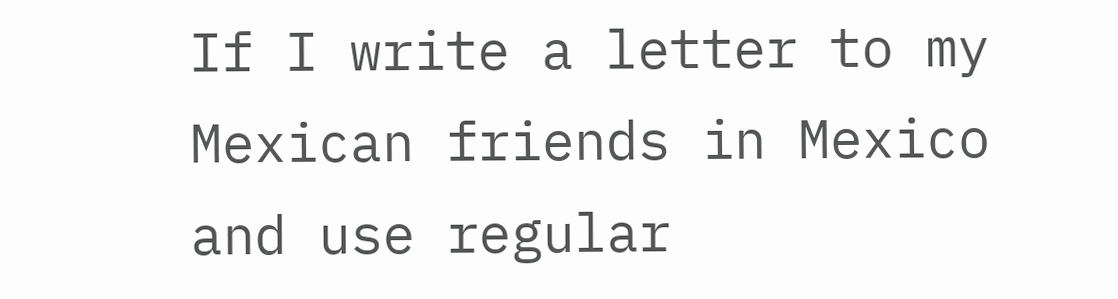If I write a letter to my Mexican friends in Mexico and use regular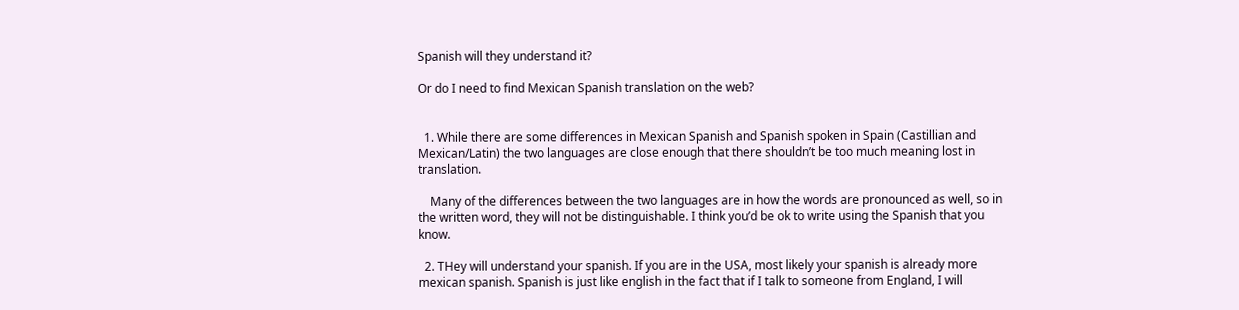Spanish will they understand it?

Or do I need to find Mexican Spanish translation on the web?


  1. While there are some differences in Mexican Spanish and Spanish spoken in Spain (Castillian and Mexican/Latin) the two languages are close enough that there shouldn’t be too much meaning lost in translation.

    Many of the differences between the two languages are in how the words are pronounced as well, so in the written word, they will not be distinguishable. I think you’d be ok to write using the Spanish that you know.

  2. THey will understand your spanish. If you are in the USA, most likely your spanish is already more mexican spanish. Spanish is just like english in the fact that if I talk to someone from England, I will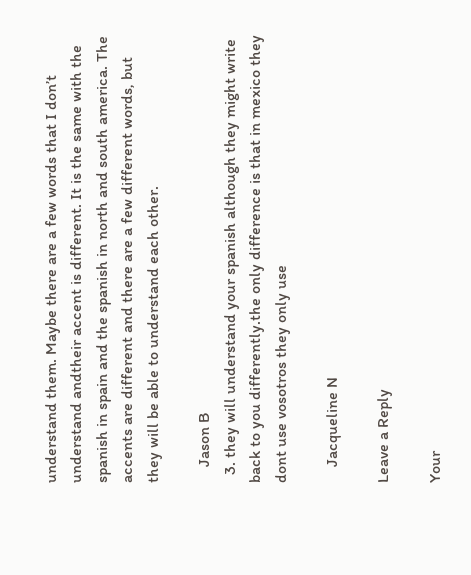understand them. Maybe there are a few words that I don’t understand andtheir accent is different. It is the same with the spanish in spain and the spanish in north and south america. The accents are different and there are a few different words, but they will be able to understand each other.

    Jason B
  3. they will understand your spanish although they might write back to you differently.the only difference is that in mexico they dont use vosotros they only use

    Jacqueline N

Leave a Reply

Your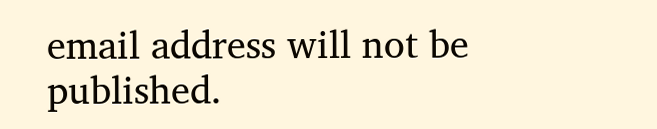email address will not be published.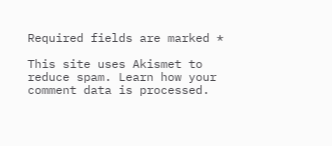Required fields are marked *

This site uses Akismet to reduce spam. Learn how your comment data is processed.